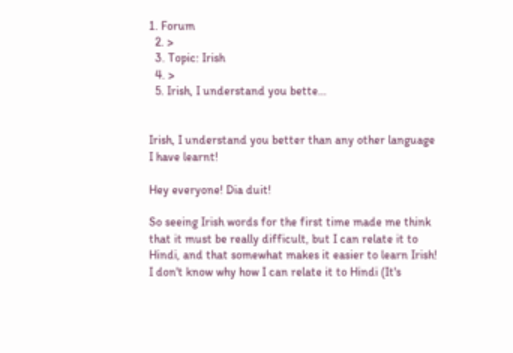1. Forum
  2. >
  3. Topic: Irish
  4. >
  5. Irish, I understand you bette…


Irish, I understand you better than any other language I have learnt!

Hey everyone! Dia duit!

So seeing Irish words for the first time made me think that it must be really difficult, but I can relate it to Hindi, and that somewhat makes it easier to learn Irish! I don't know why how I can relate it to Hindi (It's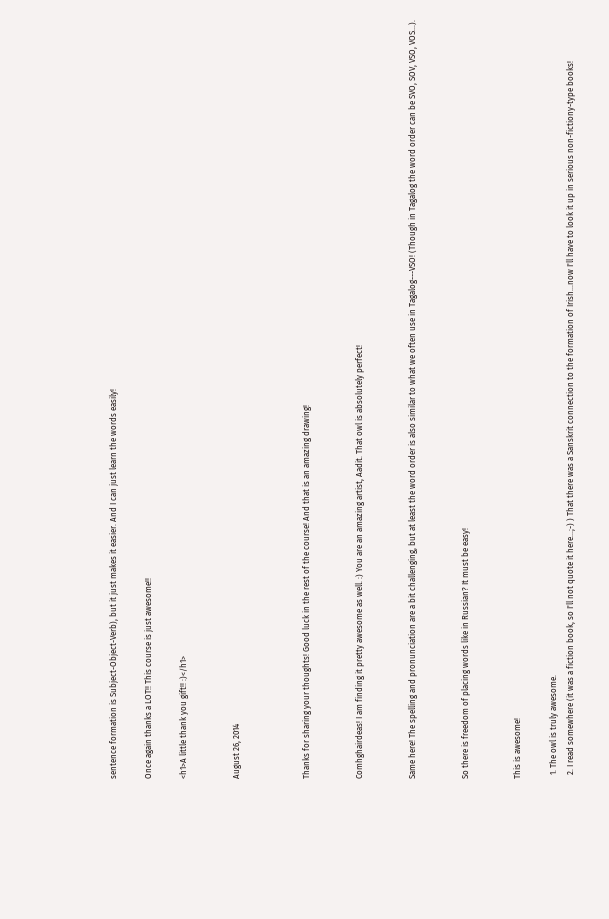sentence formation is Subject-Object-Verb), but it just makes it easier. And I can just learn the words easily!

Once again thanks a LOT!! This course is just awesome!!

<h1>A little thank you gift!! :)</h1>


August 26, 2014



Thanks for sharing your thoughts! Good luck in the rest of the course! And that is an amazing drawing!


Comhghairdeas! I am finding it pretty awesome as well. :) You are an amazing artist, Aadit. That owl is absolutely perfect!


Same here! The spelling and pronunciation are a bit challenging, but at least the word order is also similar to what we often use in Tagalog---VSO! (Though in Tagalog the word order can be SVO, SOV, VSO, VOS...).


So there is freedom of placing words like in Russian? It must be easy!


This is awesome!

  1. The owl is truly awesome.
  2. I read somewhere (it was a fiction book, so I'll not quote it here...;-) ) That there was a Sanskrit connection to the formation of Irish...now I'll have to look it up in serious non-fictiony-type books!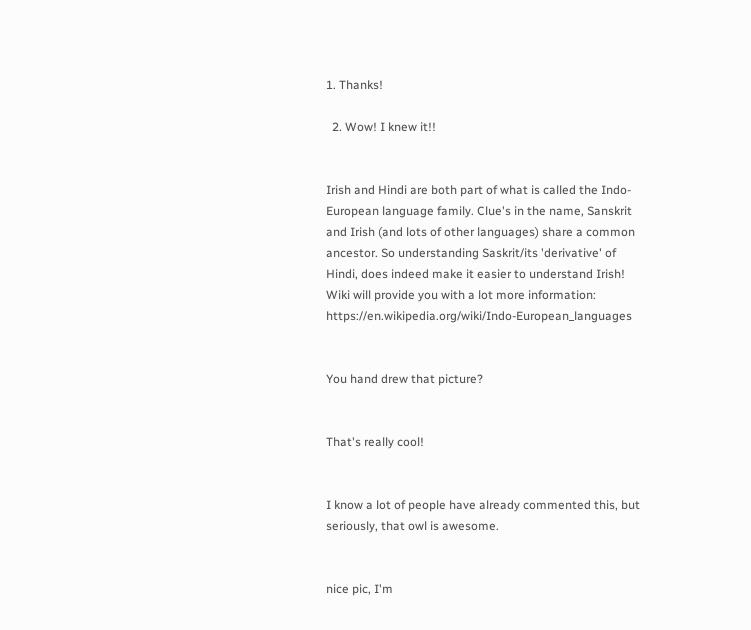1. Thanks!

  2. Wow! I knew it!!


Irish and Hindi are both part of what is called the Indo-European language family. Clue's in the name, Sanskrit and Irish (and lots of other languages) share a common ancestor. So understanding Saskrit/its 'derivative' of Hindi, does indeed make it easier to understand Irish! Wiki will provide you with a lot more information: https://en.wikipedia.org/wiki/Indo-European_languages


You hand drew that picture?


That's really cool!


I know a lot of people have already commented this, but seriously, that owl is awesome.


nice pic, I'm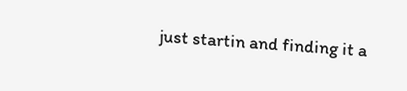just startin and finding it a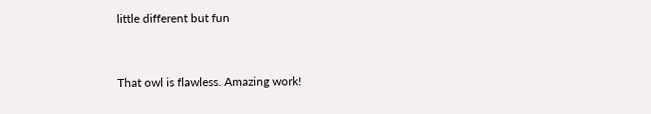little different but fun


That owl is flawless. Amazing work!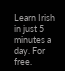Learn Irish in just 5 minutes a day. For free.